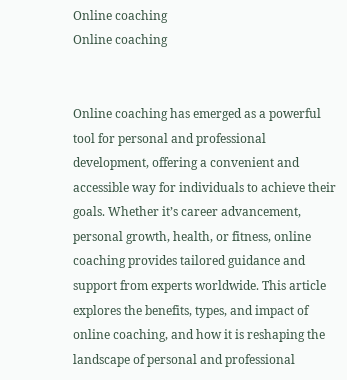Online coaching
Online coaching


Online coaching has emerged as a powerful tool for personal and professional development, offering a convenient and accessible way for individuals to achieve their goals. Whether it’s career advancement, personal growth, health, or fitness, online coaching provides tailored guidance and support from experts worldwide. This article explores the benefits, types, and impact of online coaching, and how it is reshaping the landscape of personal and professional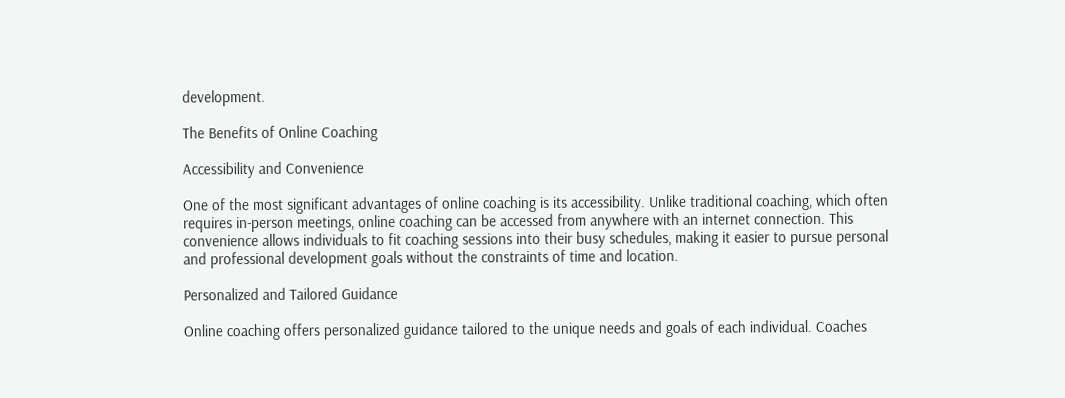development.

The Benefits of Online Coaching

Accessibility and Convenience

One of the most significant advantages of online coaching is its accessibility. Unlike traditional coaching, which often requires in-person meetings, online coaching can be accessed from anywhere with an internet connection. This convenience allows individuals to fit coaching sessions into their busy schedules, making it easier to pursue personal and professional development goals without the constraints of time and location.

Personalized and Tailored Guidance

Online coaching offers personalized guidance tailored to the unique needs and goals of each individual. Coaches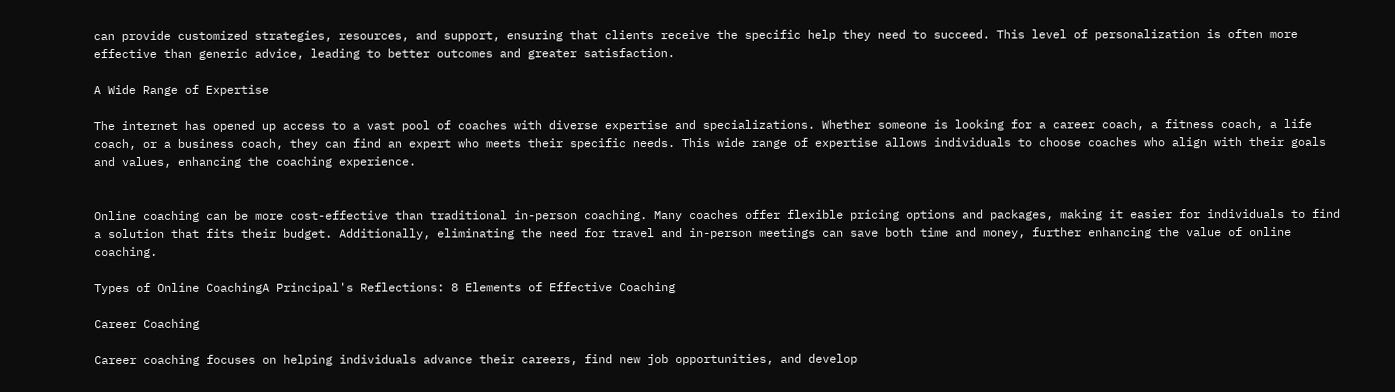can provide customized strategies, resources, and support, ensuring that clients receive the specific help they need to succeed. This level of personalization is often more effective than generic advice, leading to better outcomes and greater satisfaction.

A Wide Range of Expertise

The internet has opened up access to a vast pool of coaches with diverse expertise and specializations. Whether someone is looking for a career coach, a fitness coach, a life coach, or a business coach, they can find an expert who meets their specific needs. This wide range of expertise allows individuals to choose coaches who align with their goals and values, enhancing the coaching experience.


Online coaching can be more cost-effective than traditional in-person coaching. Many coaches offer flexible pricing options and packages, making it easier for individuals to find a solution that fits their budget. Additionally, eliminating the need for travel and in-person meetings can save both time and money, further enhancing the value of online coaching.

Types of Online CoachingA Principal's Reflections: 8 Elements of Effective Coaching

Career Coaching

Career coaching focuses on helping individuals advance their careers, find new job opportunities, and develop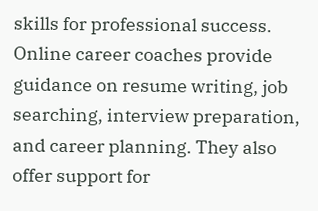skills for professional success. Online career coaches provide guidance on resume writing, job searching, interview preparation, and career planning. They also offer support for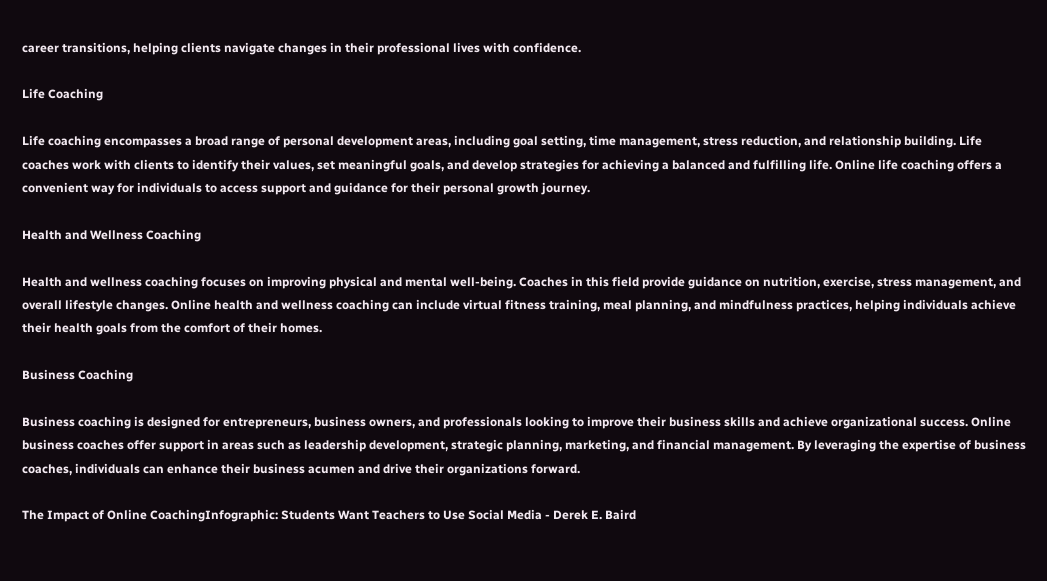career transitions, helping clients navigate changes in their professional lives with confidence.

Life Coaching

Life coaching encompasses a broad range of personal development areas, including goal setting, time management, stress reduction, and relationship building. Life coaches work with clients to identify their values, set meaningful goals, and develop strategies for achieving a balanced and fulfilling life. Online life coaching offers a convenient way for individuals to access support and guidance for their personal growth journey.

Health and Wellness Coaching

Health and wellness coaching focuses on improving physical and mental well-being. Coaches in this field provide guidance on nutrition, exercise, stress management, and overall lifestyle changes. Online health and wellness coaching can include virtual fitness training, meal planning, and mindfulness practices, helping individuals achieve their health goals from the comfort of their homes.

Business Coaching

Business coaching is designed for entrepreneurs, business owners, and professionals looking to improve their business skills and achieve organizational success. Online business coaches offer support in areas such as leadership development, strategic planning, marketing, and financial management. By leveraging the expertise of business coaches, individuals can enhance their business acumen and drive their organizations forward.

The Impact of Online CoachingInfographic: Students Want Teachers to Use Social Media - Derek E. Baird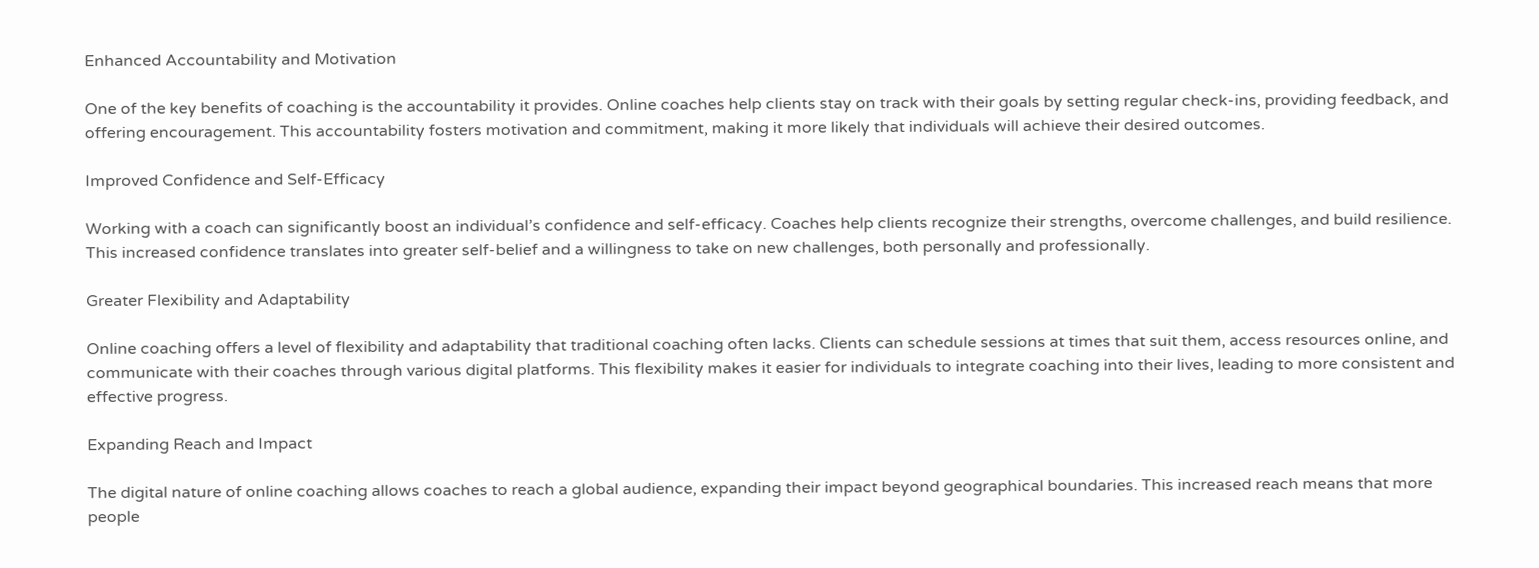Enhanced Accountability and Motivation

One of the key benefits of coaching is the accountability it provides. Online coaches help clients stay on track with their goals by setting regular check-ins, providing feedback, and offering encouragement. This accountability fosters motivation and commitment, making it more likely that individuals will achieve their desired outcomes.

Improved Confidence and Self-Efficacy

Working with a coach can significantly boost an individual’s confidence and self-efficacy. Coaches help clients recognize their strengths, overcome challenges, and build resilience. This increased confidence translates into greater self-belief and a willingness to take on new challenges, both personally and professionally.

Greater Flexibility and Adaptability

Online coaching offers a level of flexibility and adaptability that traditional coaching often lacks. Clients can schedule sessions at times that suit them, access resources online, and communicate with their coaches through various digital platforms. This flexibility makes it easier for individuals to integrate coaching into their lives, leading to more consistent and effective progress.

Expanding Reach and Impact

The digital nature of online coaching allows coaches to reach a global audience, expanding their impact beyond geographical boundaries. This increased reach means that more people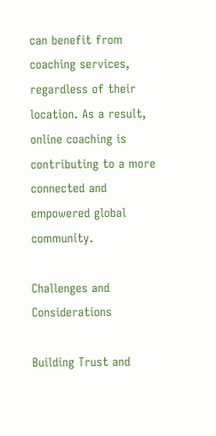can benefit from coaching services, regardless of their location. As a result, online coaching is contributing to a more connected and empowered global community.

Challenges and Considerations

Building Trust and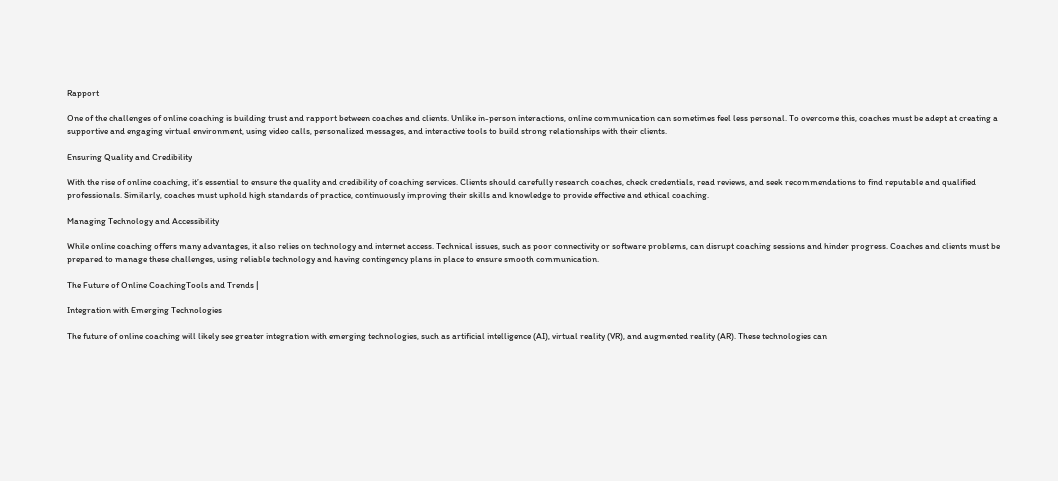Rapport

One of the challenges of online coaching is building trust and rapport between coaches and clients. Unlike in-person interactions, online communication can sometimes feel less personal. To overcome this, coaches must be adept at creating a supportive and engaging virtual environment, using video calls, personalized messages, and interactive tools to build strong relationships with their clients.

Ensuring Quality and Credibility

With the rise of online coaching, it’s essential to ensure the quality and credibility of coaching services. Clients should carefully research coaches, check credentials, read reviews, and seek recommendations to find reputable and qualified professionals. Similarly, coaches must uphold high standards of practice, continuously improving their skills and knowledge to provide effective and ethical coaching.

Managing Technology and Accessibility

While online coaching offers many advantages, it also relies on technology and internet access. Technical issues, such as poor connectivity or software problems, can disrupt coaching sessions and hinder progress. Coaches and clients must be prepared to manage these challenges, using reliable technology and having contingency plans in place to ensure smooth communication.

The Future of Online CoachingTools and Trends |

Integration with Emerging Technologies

The future of online coaching will likely see greater integration with emerging technologies, such as artificial intelligence (AI), virtual reality (VR), and augmented reality (AR). These technologies can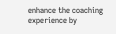enhance the coaching experience by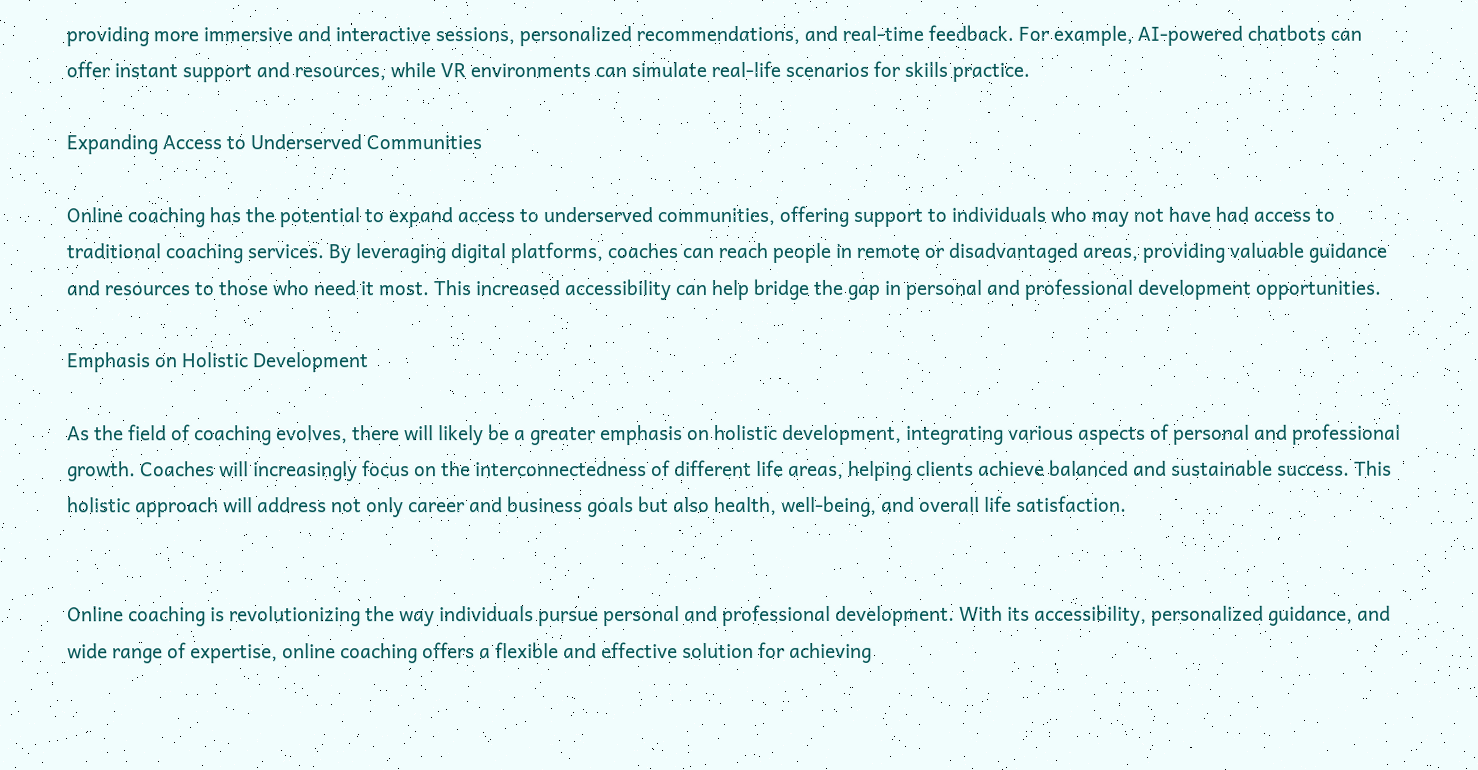providing more immersive and interactive sessions, personalized recommendations, and real-time feedback. For example, AI-powered chatbots can offer instant support and resources, while VR environments can simulate real-life scenarios for skills practice.

Expanding Access to Underserved Communities

Online coaching has the potential to expand access to underserved communities, offering support to individuals who may not have had access to traditional coaching services. By leveraging digital platforms, coaches can reach people in remote or disadvantaged areas, providing valuable guidance and resources to those who need it most. This increased accessibility can help bridge the gap in personal and professional development opportunities.

Emphasis on Holistic Development

As the field of coaching evolves, there will likely be a greater emphasis on holistic development, integrating various aspects of personal and professional growth. Coaches will increasingly focus on the interconnectedness of different life areas, helping clients achieve balanced and sustainable success. This holistic approach will address not only career and business goals but also health, well-being, and overall life satisfaction.


Online coaching is revolutionizing the way individuals pursue personal and professional development. With its accessibility, personalized guidance, and wide range of expertise, online coaching offers a flexible and effective solution for achieving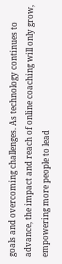goals and overcoming challenges. As technology continues to advance, the impact and reach of online coaching will only grow, empowering more people to lead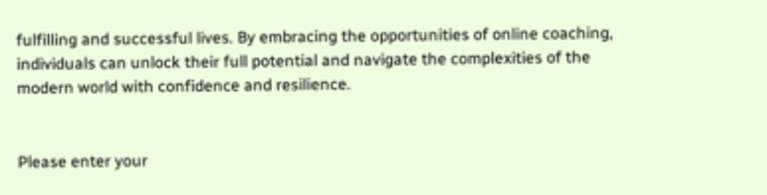fulfilling and successful lives. By embracing the opportunities of online coaching, individuals can unlock their full potential and navigate the complexities of the modern world with confidence and resilience.


Please enter your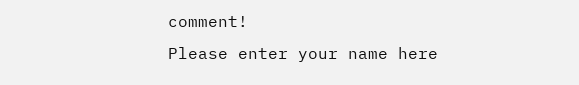comment!
Please enter your name here